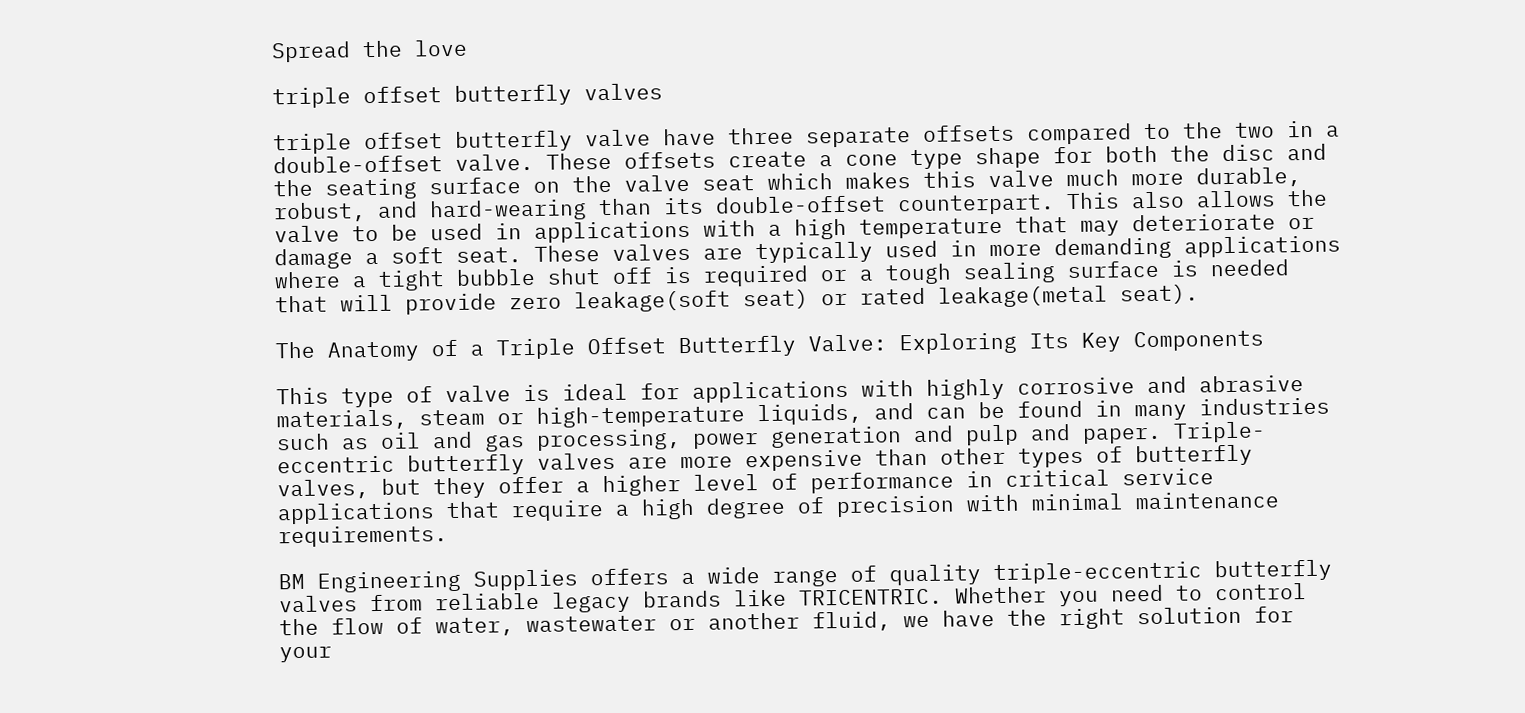Spread the love

triple offset butterfly valves

triple offset butterfly valve have three separate offsets compared to the two in a double-offset valve. These offsets create a cone type shape for both the disc and the seating surface on the valve seat which makes this valve much more durable, robust, and hard-wearing than its double-offset counterpart. This also allows the valve to be used in applications with a high temperature that may deteriorate or damage a soft seat. These valves are typically used in more demanding applications where a tight bubble shut off is required or a tough sealing surface is needed that will provide zero leakage(soft seat) or rated leakage(metal seat).

The Anatomy of a Triple Offset Butterfly Valve: Exploring Its Key Components

This type of valve is ideal for applications with highly corrosive and abrasive materials, steam or high-temperature liquids, and can be found in many industries such as oil and gas processing, power generation and pulp and paper. Triple-eccentric butterfly valves are more expensive than other types of butterfly valves, but they offer a higher level of performance in critical service applications that require a high degree of precision with minimal maintenance requirements.

BM Engineering Supplies offers a wide range of quality triple-eccentric butterfly valves from reliable legacy brands like TRICENTRIC. Whether you need to control the flow of water, wastewater or another fluid, we have the right solution for your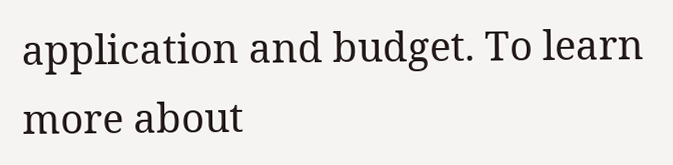application and budget. To learn more about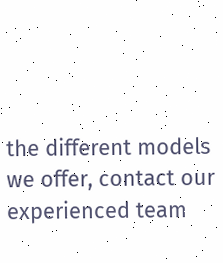the different models we offer, contact our experienced team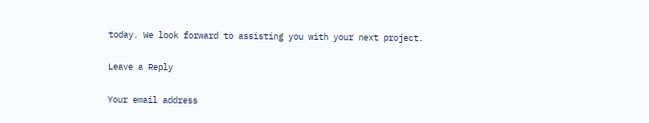today. We look forward to assisting you with your next project.

Leave a Reply

Your email address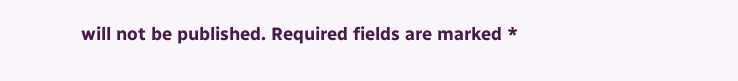will not be published. Required fields are marked *